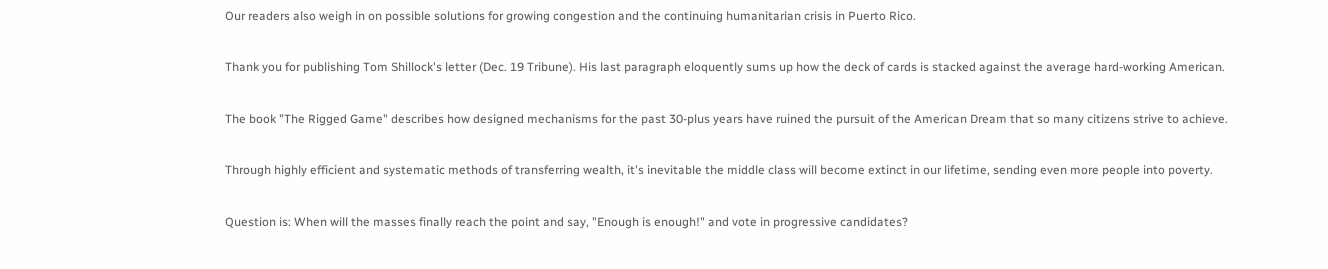Our readers also weigh in on possible solutions for growing congestion and the continuing humanitarian crisis in Puerto Rico.

Thank you for publishing Tom Shillock's letter (Dec. 19 Tribune). His last paragraph eloquently sums up how the deck of cards is stacked against the average hard-working American.

The book "The Rigged Game" describes how designed mechanisms for the past 30-plus years have ruined the pursuit of the American Dream that so many citizens strive to achieve.

Through highly efficient and systematic methods of transferring wealth, it's inevitable the middle class will become extinct in our lifetime, sending even more people into poverty.

Question is: When will the masses finally reach the point and say, "Enough is enough!" and vote in progressive candidates?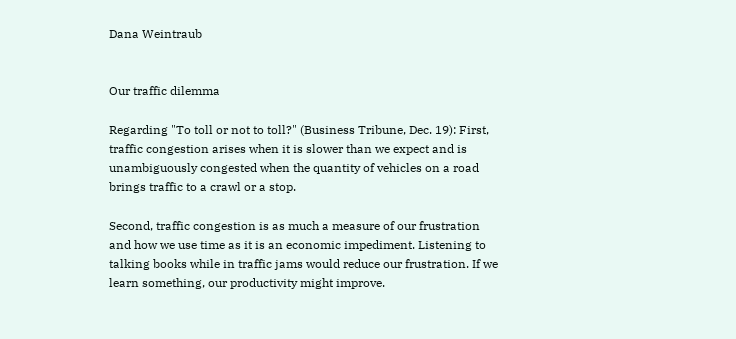Dana Weintraub


Our traffic dilemma

Regarding "To toll or not to toll?" (Business Tribune, Dec. 19): First, traffic congestion arises when it is slower than we expect and is unambiguously congested when the quantity of vehicles on a road brings traffic to a crawl or a stop.

Second, traffic congestion is as much a measure of our frustration and how we use time as it is an economic impediment. Listening to talking books while in traffic jams would reduce our frustration. If we learn something, our productivity might improve.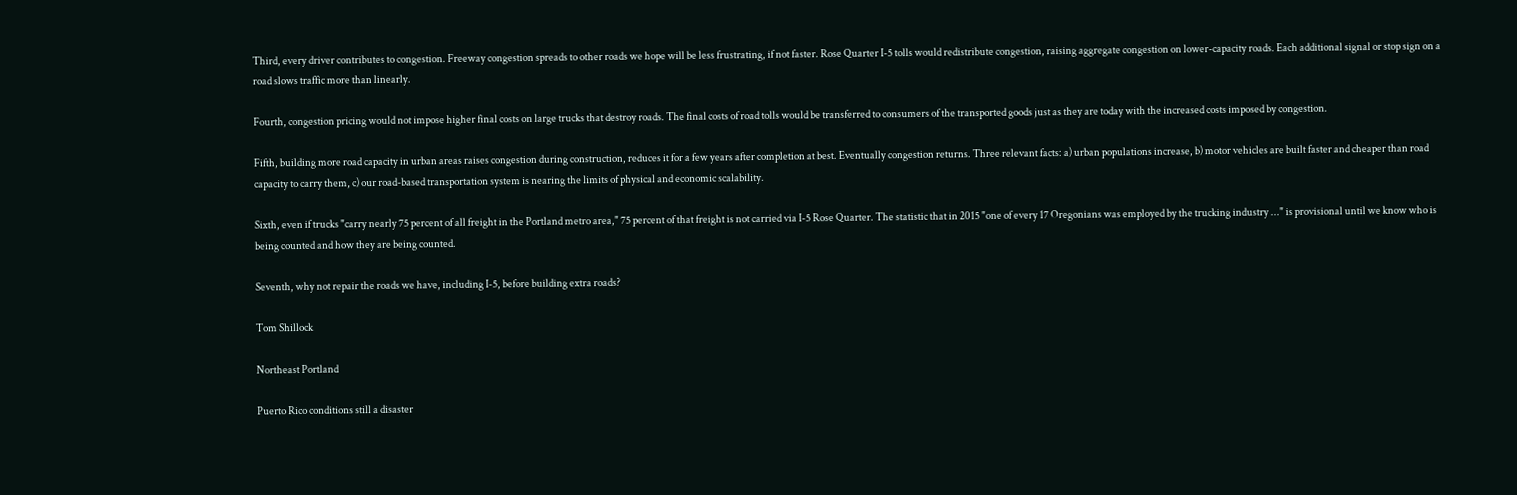Third, every driver contributes to congestion. Freeway congestion spreads to other roads we hope will be less frustrating, if not faster. Rose Quarter I-5 tolls would redistribute congestion, raising aggregate congestion on lower-capacity roads. Each additional signal or stop sign on a road slows traffic more than linearly.

Fourth, congestion pricing would not impose higher final costs on large trucks that destroy roads. The final costs of road tolls would be transferred to consumers of the transported goods just as they are today with the increased costs imposed by congestion.

Fifth, building more road capacity in urban areas raises congestion during construction, reduces it for a few years after completion at best. Eventually congestion returns. Three relevant facts: a) urban populations increase, b) motor vehicles are built faster and cheaper than road capacity to carry them, c) our road-based transportation system is nearing the limits of physical and economic scalability.

Sixth, even if trucks "carry nearly 75 percent of all freight in the Portland metro area," 75 percent of that freight is not carried via I-5 Rose Quarter. The statistic that in 2015 "one of every 17 Oregonians was employed by the trucking industry ..." is provisional until we know who is being counted and how they are being counted.

Seventh, why not repair the roads we have, including I-5, before building extra roads?

Tom Shillock

Northeast Portland

Puerto Rico conditions still a disaster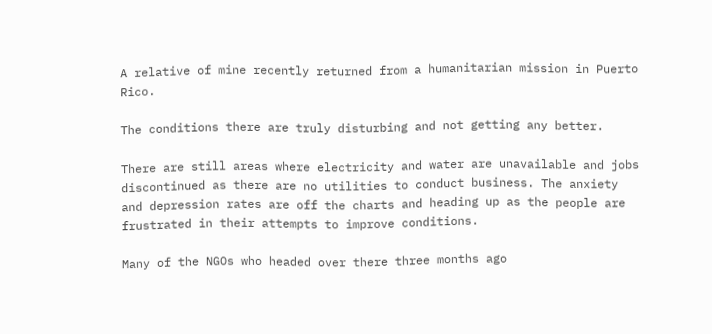A relative of mine recently returned from a humanitarian mission in Puerto Rico.

The conditions there are truly disturbing and not getting any better.

There are still areas where electricity and water are unavailable and jobs discontinued as there are no utilities to conduct business. The anxiety and depression rates are off the charts and heading up as the people are frustrated in their attempts to improve conditions.

Many of the NGOs who headed over there three months ago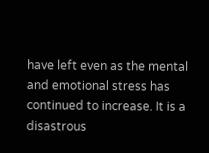have left even as the mental and emotional stress has continued to increase. It is a disastrous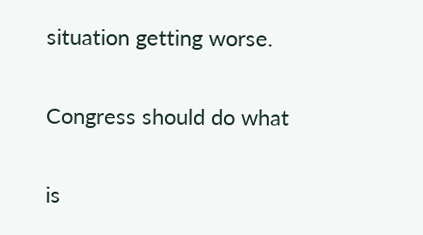situation getting worse.

Congress should do what

is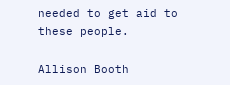needed to get aid to these people.

Allison Booth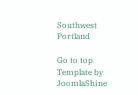Southwest Portland

Go to top
Template by JoomlaShine